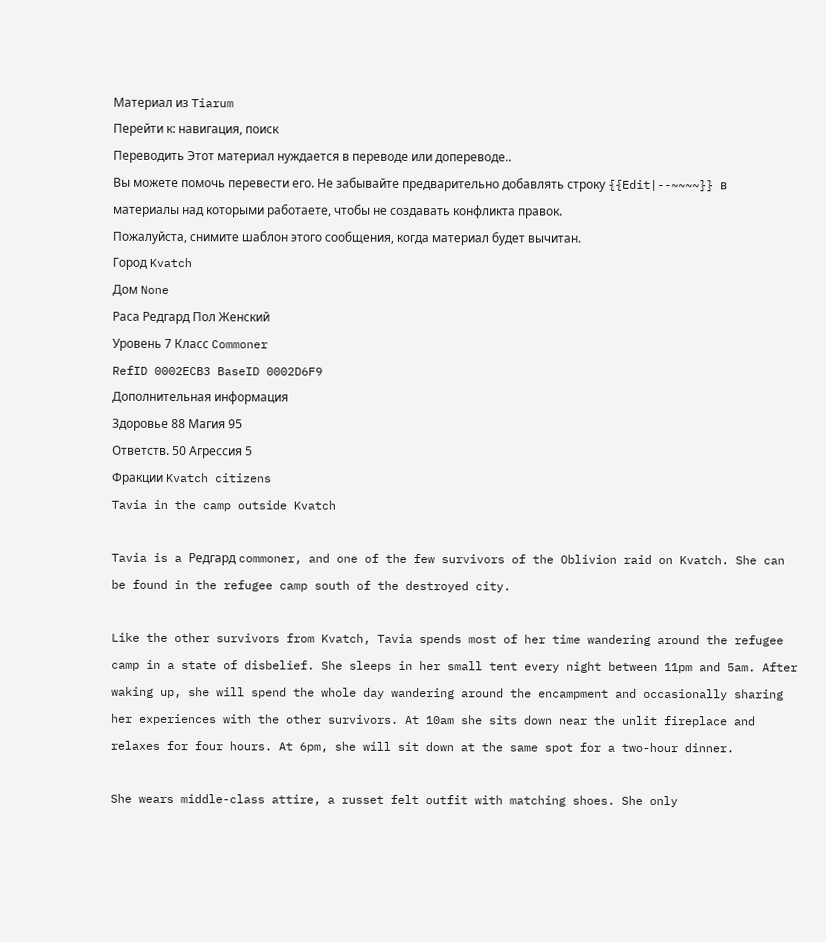Материал из Tiarum
Перейти к: навигация, поиск
Переводить Этот материал нуждается в переводе или допереводе..
Вы можете помочь перевести его. Не забывайте предварительно добавлять строку {{Edit|--~~~~}} в материалы над которыми работаете, чтобы не создавать конфликта правок.
Пожалуйста, снимите шаблон этого сообщения, когда материал будет вычитан.
Город Kvatch
Дом None
Раса Редгард Пол Женский
Уровень 7 Класс Commoner
RefID 0002ECB3 BaseID 0002D6F9
Дополнительная информация
Здоровье 88 Магия 95
Ответств. 50 Агрессия 5
Фракции Kvatch citizens
Tavia in the camp outside Kvatch

Tavia is a Редгард commoner, and one of the few survivors of the Oblivion raid on Kvatch. She can be found in the refugee camp south of the destroyed city.

Like the other survivors from Kvatch, Tavia spends most of her time wandering around the refugee camp in a state of disbelief. She sleeps in her small tent every night between 11pm and 5am. After waking up, she will spend the whole day wandering around the encampment and occasionally sharing her experiences with the other survivors. At 10am she sits down near the unlit fireplace and relaxes for four hours. At 6pm, she will sit down at the same spot for a two-hour dinner.

She wears middle-class attire, a russet felt outfit with matching shoes. She only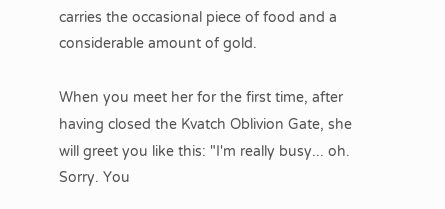carries the occasional piece of food and a considerable amount of gold.

When you meet her for the first time, after having closed the Kvatch Oblivion Gate, she will greet you like this: "I'm really busy... oh. Sorry. You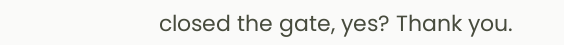closed the gate, yes? Thank you.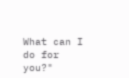What can I do for you?"